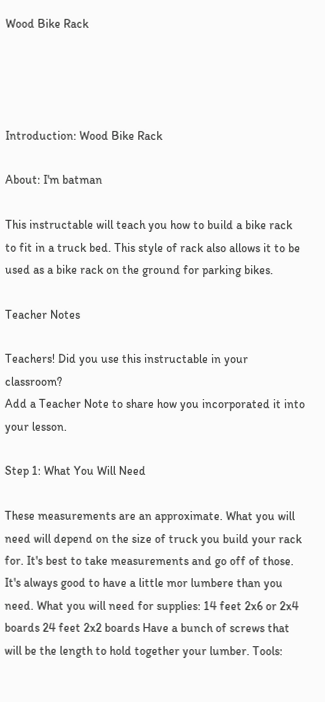Wood Bike Rack




Introduction: Wood Bike Rack

About: I'm batman

This instructable will teach you how to build a bike rack to fit in a truck bed. This style of rack also allows it to be used as a bike rack on the ground for parking bikes.

Teacher Notes

Teachers! Did you use this instructable in your classroom?
Add a Teacher Note to share how you incorporated it into your lesson.

Step 1: What You Will Need

These measurements are an approximate. What you will need will depend on the size of truck you build your rack for. It's best to take measurements and go off of those. It's always good to have a little mor lumbere than you need. What you will need for supplies: 14 feet 2x6 or 2x4 boards 24 feet 2x2 boards Have a bunch of screws that will be the length to hold together your lumber. Tools: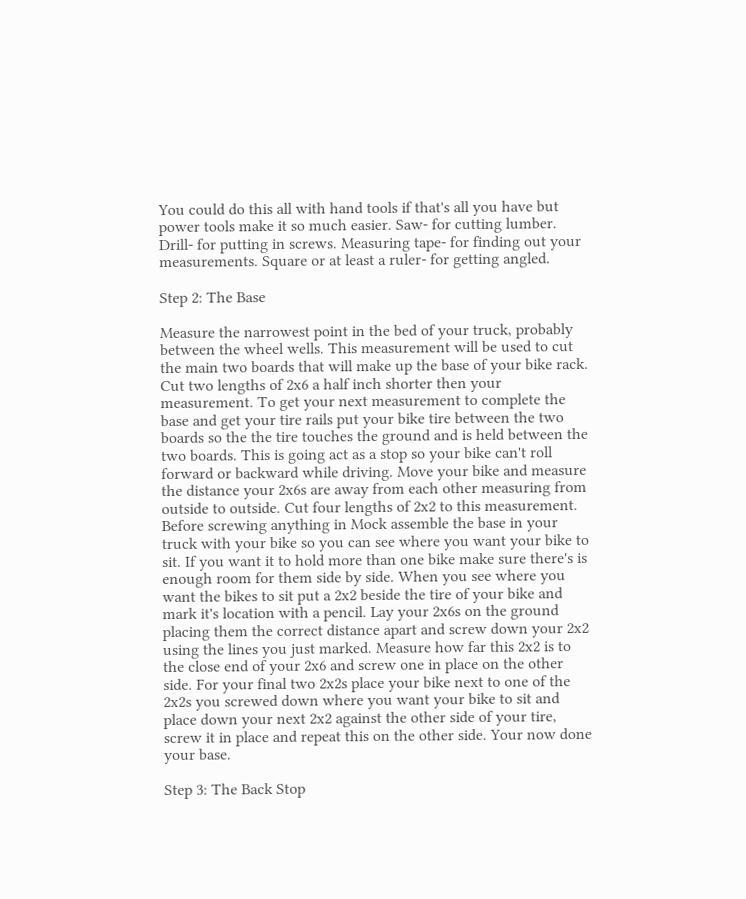You could do this all with hand tools if that's all you have but power tools make it so much easier. Saw- for cutting lumber. Drill- for putting in screws. Measuring tape- for finding out your measurements. Square or at least a ruler- for getting angled.

Step 2: The Base

Measure the narrowest point in the bed of your truck, probably between the wheel wells. This measurement will be used to cut the main two boards that will make up the base of your bike rack. Cut two lengths of 2x6 a half inch shorter then your measurement. To get your next measurement to complete the base and get your tire rails put your bike tire between the two boards so the the tire touches the ground and is held between the two boards. This is going act as a stop so your bike can't roll forward or backward while driving. Move your bike and measure the distance your 2x6s are away from each other measuring from outside to outside. Cut four lengths of 2x2 to this measurement. Before screwing anything in Mock assemble the base in your truck with your bike so you can see where you want your bike to sit. If you want it to hold more than one bike make sure there's is enough room for them side by side. When you see where you want the bikes to sit put a 2x2 beside the tire of your bike and mark it's location with a pencil. Lay your 2x6s on the ground placing them the correct distance apart and screw down your 2x2 using the lines you just marked. Measure how far this 2x2 is to the close end of your 2x6 and screw one in place on the other side. For your final two 2x2s place your bike next to one of the 2x2s you screwed down where you want your bike to sit and place down your next 2x2 against the other side of your tire, screw it in place and repeat this on the other side. Your now done your base.

Step 3: The Back Stop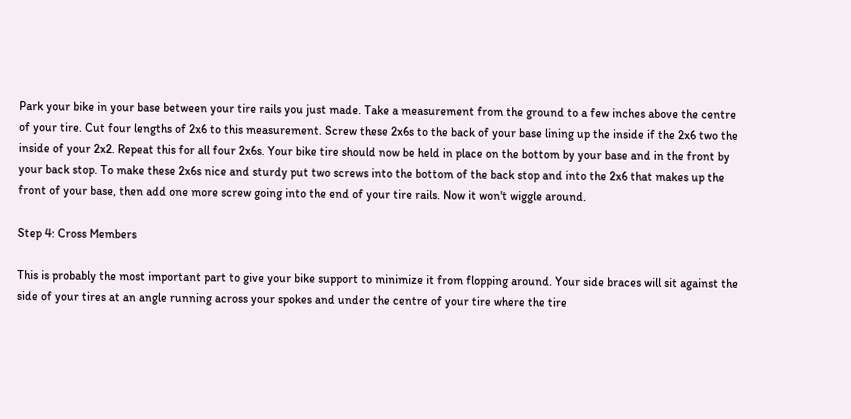Park your bike in your base between your tire rails you just made. Take a measurement from the ground to a few inches above the centre of your tire. Cut four lengths of 2x6 to this measurement. Screw these 2x6s to the back of your base lining up the inside if the 2x6 two the inside of your 2x2. Repeat this for all four 2x6s. Your bike tire should now be held in place on the bottom by your base and in the front by your back stop. To make these 2x6s nice and sturdy put two screws into the bottom of the back stop and into the 2x6 that makes up the front of your base, then add one more screw going into the end of your tire rails. Now it won't wiggle around.

Step 4: Cross Members

This is probably the most important part to give your bike support to minimize it from flopping around. Your side braces will sit against the side of your tires at an angle running across your spokes and under the centre of your tire where the tire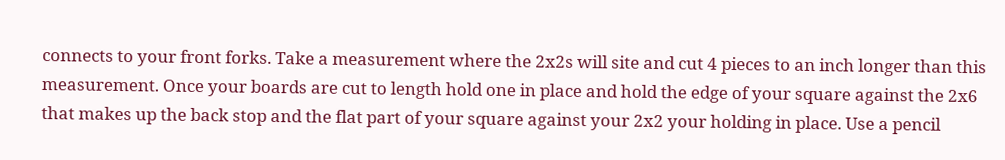connects to your front forks. Take a measurement where the 2x2s will site and cut 4 pieces to an inch longer than this measurement. Once your boards are cut to length hold one in place and hold the edge of your square against the 2x6 that makes up the back stop and the flat part of your square against your 2x2 your holding in place. Use a pencil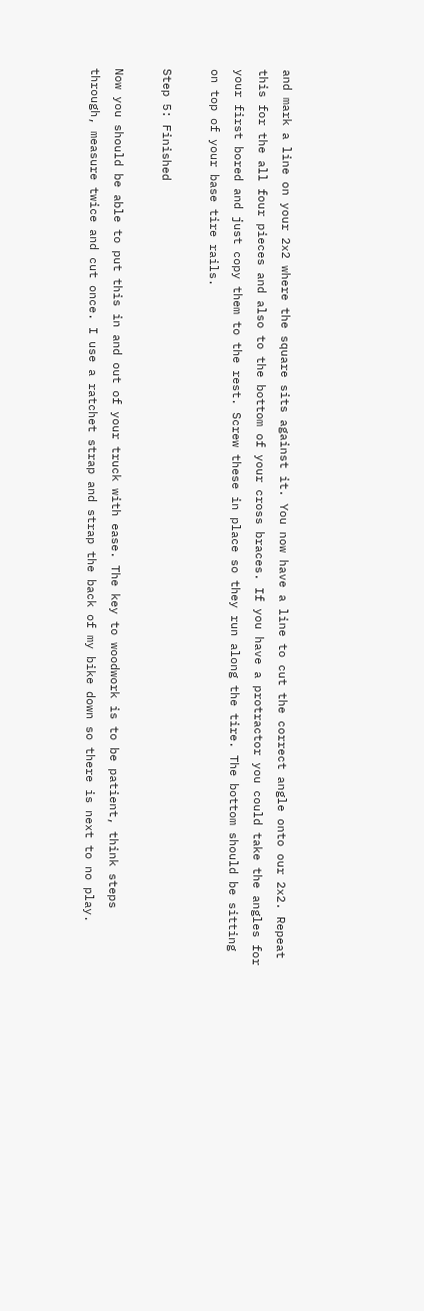and mark a line on your 2x2 where the square sits against it. You now have a line to cut the correct angle onto our 2x2. Repeat this for the all four pieces and also to the bottom of your cross braces. If you have a protractor you could take the angles for your first bored and just copy them to the rest. Screw these in place so they run along the tire. The bottom should be sitting on top of your base tire rails.

Step 5: Finished

Now you should be able to put this in and out of your truck with ease. The key to woodwork is to be patient, think steps through, measure twice and cut once. I use a ratchet strap and strap the back of my bike down so there is next to no play.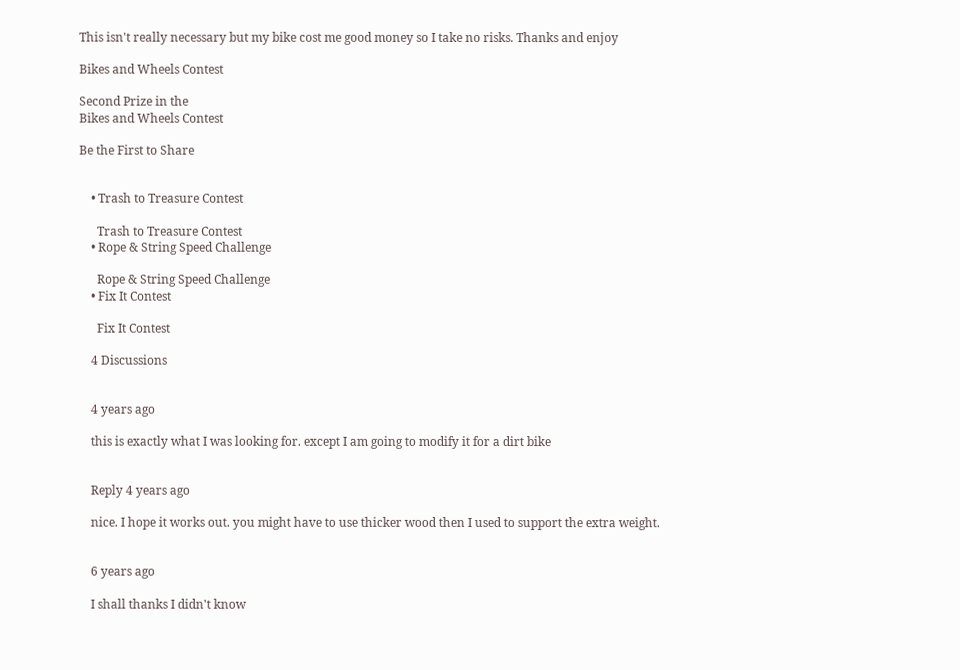This isn't really necessary but my bike cost me good money so I take no risks. Thanks and enjoy

Bikes and Wheels Contest

Second Prize in the
Bikes and Wheels Contest

Be the First to Share


    • Trash to Treasure Contest

      Trash to Treasure Contest
    • Rope & String Speed Challenge

      Rope & String Speed Challenge
    • Fix It Contest

      Fix It Contest

    4 Discussions


    4 years ago

    this is exactly what I was looking for. except I am going to modify it for a dirt bike


    Reply 4 years ago

    nice. I hope it works out. you might have to use thicker wood then I used to support the extra weight.


    6 years ago

    I shall thanks I didn't know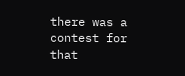there was a contest for that